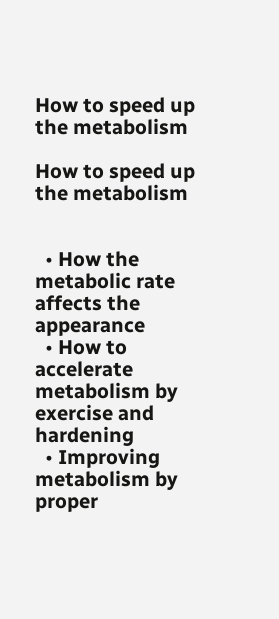How to speed up the metabolism

How to speed up the metabolism


  • How the metabolic rate affects the appearance
  • How to accelerate metabolism by exercise and hardening
  • Improving metabolism by proper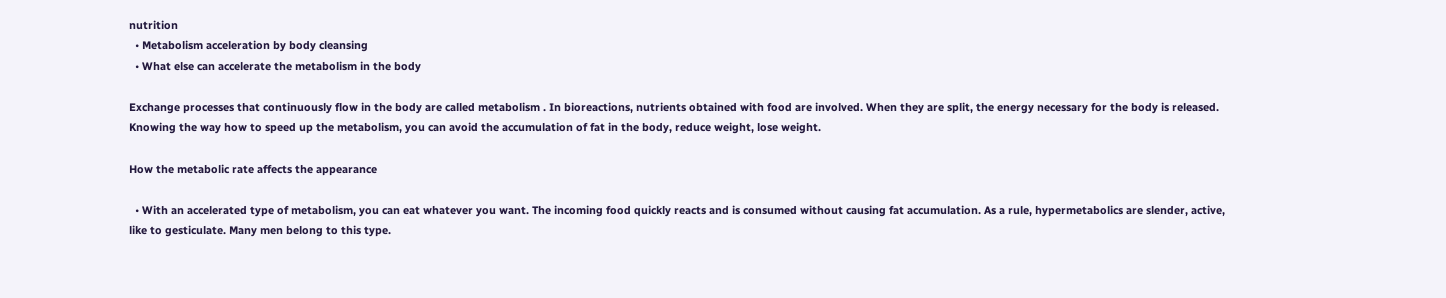nutrition
  • Metabolism acceleration by body cleansing
  • What else can accelerate the metabolism in the body

Exchange processes that continuously flow in the body are called metabolism . In bioreactions, nutrients obtained with food are involved. When they are split, the energy necessary for the body is released. Knowing the way how to speed up the metabolism, you can avoid the accumulation of fat in the body, reduce weight, lose weight.

How the metabolic rate affects the appearance

  • With an accelerated type of metabolism, you can eat whatever you want. The incoming food quickly reacts and is consumed without causing fat accumulation. As a rule, hypermetabolics are slender, active, like to gesticulate. Many men belong to this type.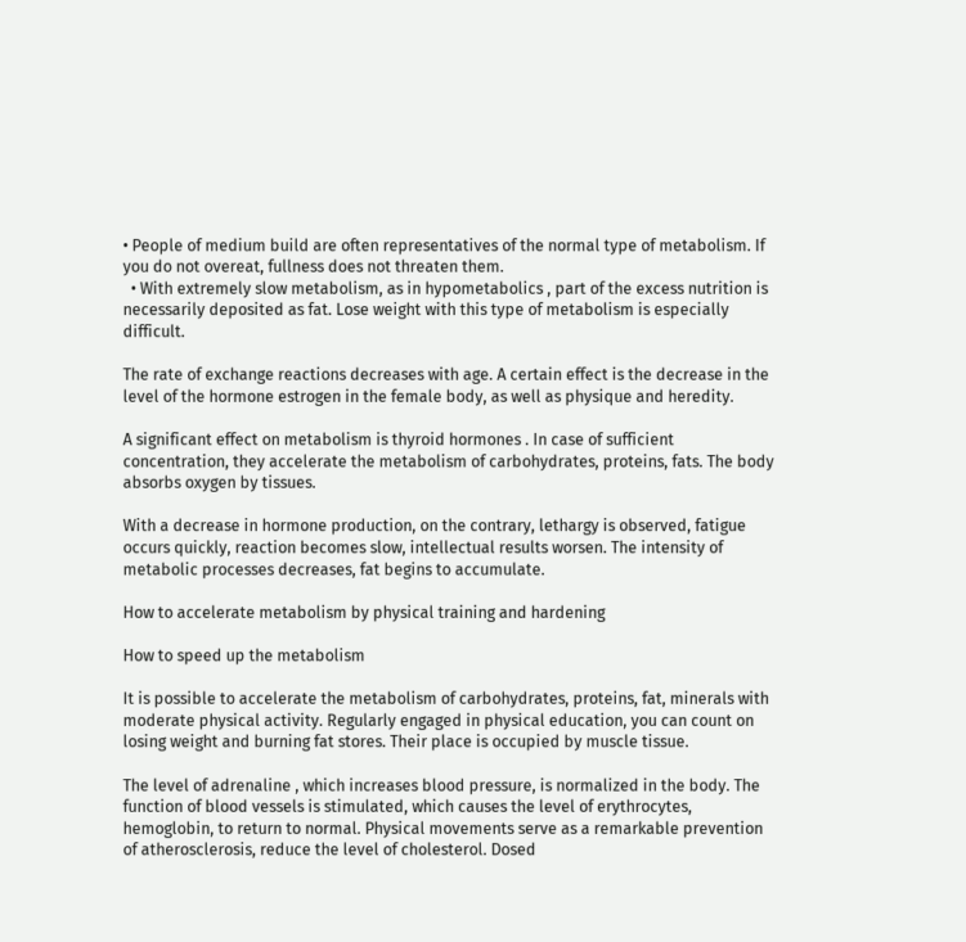• People of medium build are often representatives of the normal type of metabolism. If you do not overeat, fullness does not threaten them.
  • With extremely slow metabolism, as in hypometabolics , part of the excess nutrition is necessarily deposited as fat. Lose weight with this type of metabolism is especially difficult.

The rate of exchange reactions decreases with age. A certain effect is the decrease in the level of the hormone estrogen in the female body, as well as physique and heredity.

A significant effect on metabolism is thyroid hormones . In case of sufficient concentration, they accelerate the metabolism of carbohydrates, proteins, fats. The body absorbs oxygen by tissues.

With a decrease in hormone production, on the contrary, lethargy is observed, fatigue occurs quickly, reaction becomes slow, intellectual results worsen. The intensity of metabolic processes decreases, fat begins to accumulate.

How to accelerate metabolism by physical training and hardening

How to speed up the metabolism

It is possible to accelerate the metabolism of carbohydrates, proteins, fat, minerals with moderate physical activity. Regularly engaged in physical education, you can count on losing weight and burning fat stores. Their place is occupied by muscle tissue.

The level of adrenaline , which increases blood pressure, is normalized in the body. The function of blood vessels is stimulated, which causes the level of erythrocytes, hemoglobin, to return to normal. Physical movements serve as a remarkable prevention of atherosclerosis, reduce the level of cholesterol. Dosed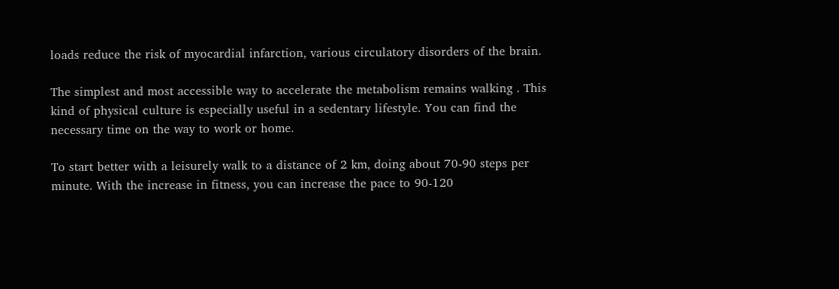loads reduce the risk of myocardial infarction, various circulatory disorders of the brain.

The simplest and most accessible way to accelerate the metabolism remains walking . This kind of physical culture is especially useful in a sedentary lifestyle. You can find the necessary time on the way to work or home.

To start better with a leisurely walk to a distance of 2 km, doing about 70-90 steps per minute. With the increase in fitness, you can increase the pace to 90-120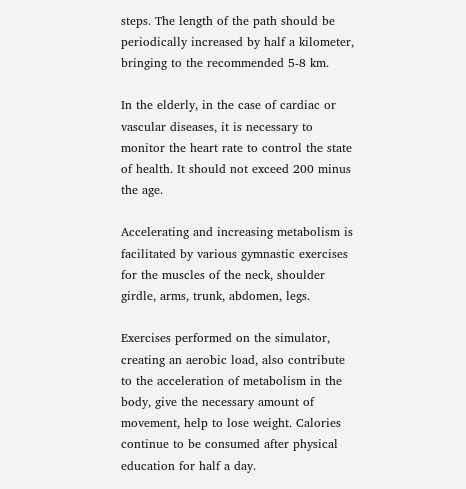steps. The length of the path should be periodically increased by half a kilometer, bringing to the recommended 5-8 km.

In the elderly, in the case of cardiac or vascular diseases, it is necessary to monitor the heart rate to control the state of health. It should not exceed 200 minus the age.

Accelerating and increasing metabolism is facilitated by various gymnastic exercises for the muscles of the neck, shoulder girdle, arms, trunk, abdomen, legs.

Exercises performed on the simulator, creating an aerobic load, also contribute to the acceleration of metabolism in the body, give the necessary amount of movement, help to lose weight. Calories continue to be consumed after physical education for half a day.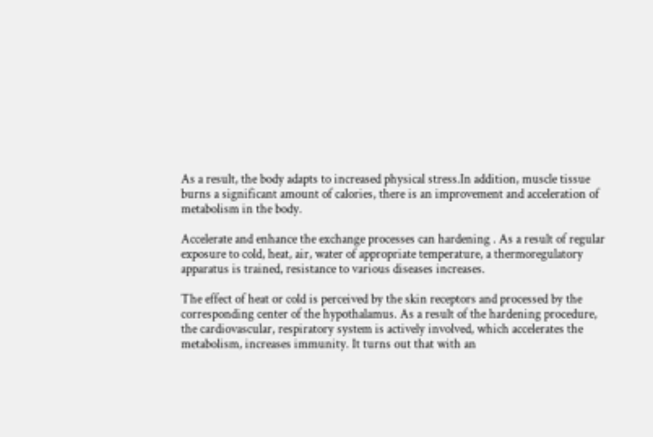As a result, the body adapts to increased physical stress.In addition, muscle tissue burns a significant amount of calories, there is an improvement and acceleration of metabolism in the body.

Accelerate and enhance the exchange processes can hardening . As a result of regular exposure to cold, heat, air, water of appropriate temperature, a thermoregulatory apparatus is trained, resistance to various diseases increases.

The effect of heat or cold is perceived by the skin receptors and processed by the corresponding center of the hypothalamus. As a result of the hardening procedure, the cardiovascular, respiratory system is actively involved, which accelerates the metabolism, increases immunity. It turns out that with an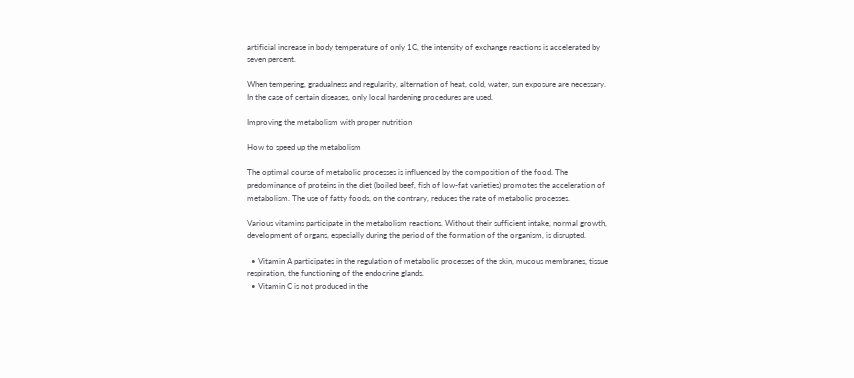artificial increase in body temperature of only 1C, the intensity of exchange reactions is accelerated by seven percent.

When tempering, gradualness and regularity, alternation of heat, cold, water, sun exposure are necessary. In the case of certain diseases, only local hardening procedures are used.

Improving the metabolism with proper nutrition

How to speed up the metabolism

The optimal course of metabolic processes is influenced by the composition of the food. The predominance of proteins in the diet (boiled beef, fish of low-fat varieties) promotes the acceleration of metabolism. The use of fatty foods, on the contrary, reduces the rate of metabolic processes.

Various vitamins participate in the metabolism reactions. Without their sufficient intake, normal growth, development of organs, especially during the period of the formation of the organism, is disrupted.

  • Vitamin A participates in the regulation of metabolic processes of the skin, mucous membranes, tissue respiration, the functioning of the endocrine glands.
  • Vitamin C is not produced in the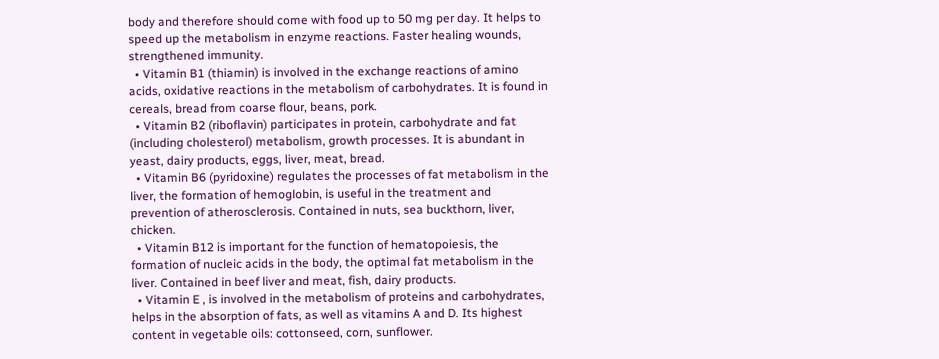body and therefore should come with food up to 50 mg per day. It helps to speed up the metabolism in enzyme reactions. Faster healing wounds, strengthened immunity.
  • Vitamin B1 (thiamin) is involved in the exchange reactions of amino acids, oxidative reactions in the metabolism of carbohydrates. It is found in cereals, bread from coarse flour, beans, pork.
  • Vitamin B2 (riboflavin) participates in protein, carbohydrate and fat (including cholesterol) metabolism, growth processes. It is abundant in yeast, dairy products, eggs, liver, meat, bread.
  • Vitamin B6 (pyridoxine) regulates the processes of fat metabolism in the liver, the formation of hemoglobin, is useful in the treatment and prevention of atherosclerosis. Contained in nuts, sea buckthorn, liver, chicken.
  • Vitamin B12 is important for the function of hematopoiesis, the formation of nucleic acids in the body, the optimal fat metabolism in the liver. Contained in beef liver and meat, fish, dairy products.
  • Vitamin E , is involved in the metabolism of proteins and carbohydrates, helps in the absorption of fats, as well as vitamins A and D. Its highest content in vegetable oils: cottonseed, corn, sunflower.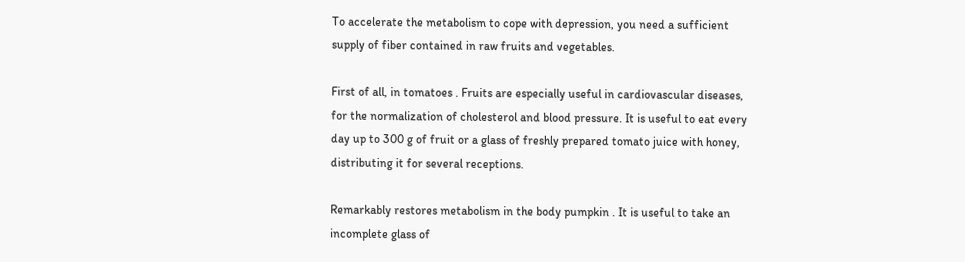To accelerate the metabolism to cope with depression, you need a sufficient supply of fiber contained in raw fruits and vegetables.

First of all, in tomatoes . Fruits are especially useful in cardiovascular diseases, for the normalization of cholesterol and blood pressure. It is useful to eat every day up to 300 g of fruit or a glass of freshly prepared tomato juice with honey, distributing it for several receptions.

Remarkably restores metabolism in the body pumpkin . It is useful to take an incomplete glass of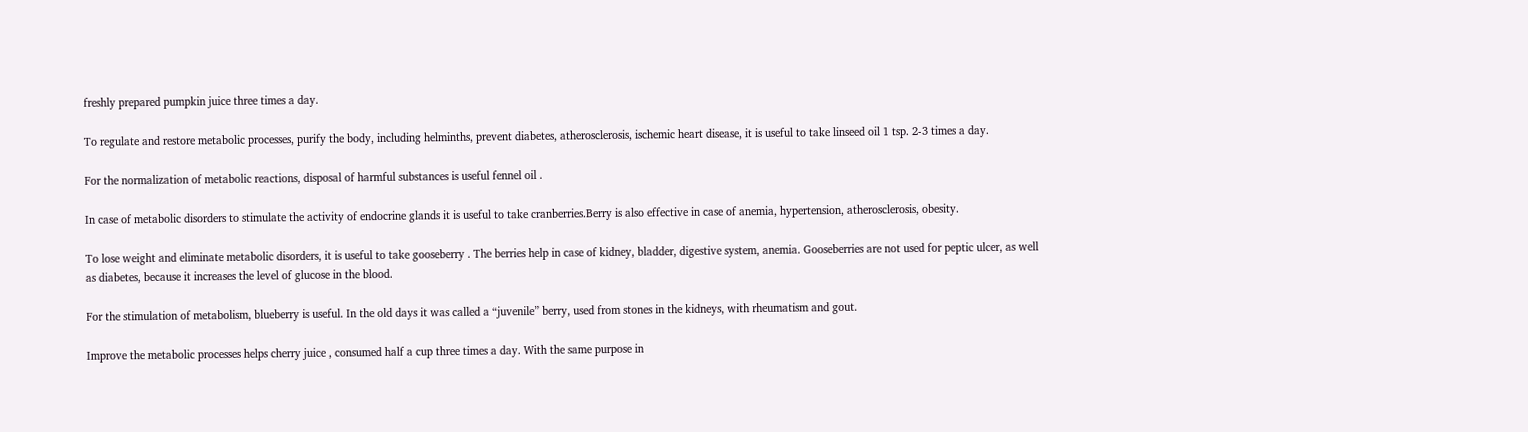freshly prepared pumpkin juice three times a day.

To regulate and restore metabolic processes, purify the body, including helminths, prevent diabetes, atherosclerosis, ischemic heart disease, it is useful to take linseed oil 1 tsp. 2-3 times a day.

For the normalization of metabolic reactions, disposal of harmful substances is useful fennel oil .

In case of metabolic disorders to stimulate the activity of endocrine glands it is useful to take cranberries.Berry is also effective in case of anemia, hypertension, atherosclerosis, obesity.

To lose weight and eliminate metabolic disorders, it is useful to take gooseberry . The berries help in case of kidney, bladder, digestive system, anemia. Gooseberries are not used for peptic ulcer, as well as diabetes, because it increases the level of glucose in the blood.

For the stimulation of metabolism, blueberry is useful. In the old days it was called a “juvenile” berry, used from stones in the kidneys, with rheumatism and gout.

Improve the metabolic processes helps cherry juice , consumed half a cup three times a day. With the same purpose in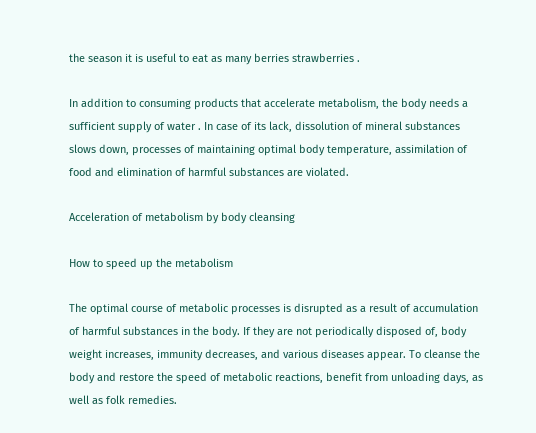the season it is useful to eat as many berries strawberries .

In addition to consuming products that accelerate metabolism, the body needs a sufficient supply of water . In case of its lack, dissolution of mineral substances slows down, processes of maintaining optimal body temperature, assimilation of food and elimination of harmful substances are violated.

Acceleration of metabolism by body cleansing

How to speed up the metabolism

The optimal course of metabolic processes is disrupted as a result of accumulation of harmful substances in the body. If they are not periodically disposed of, body weight increases, immunity decreases, and various diseases appear. To cleanse the body and restore the speed of metabolic reactions, benefit from unloading days, as well as folk remedies.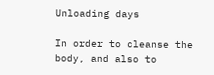Unloading days

In order to cleanse the body, and also to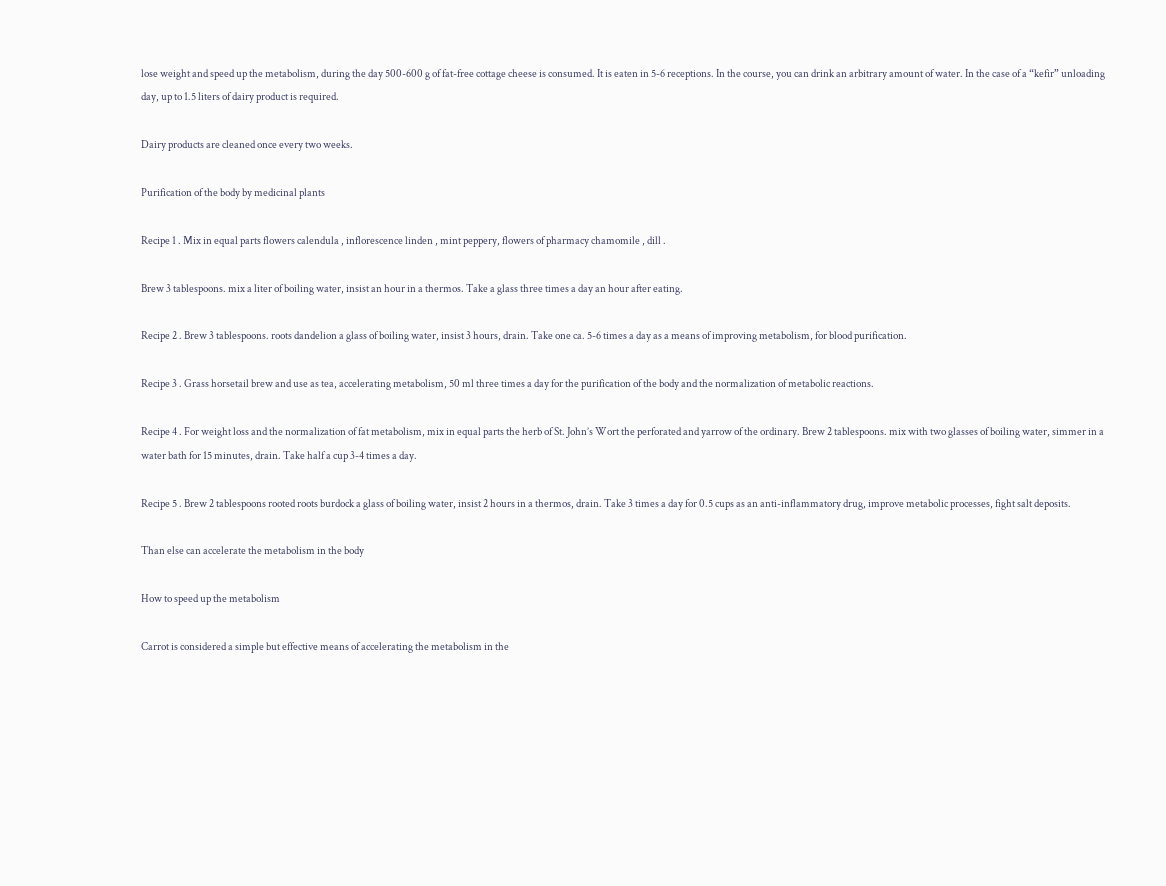lose weight and speed up the metabolism, during the day 500-600 g of fat-free cottage cheese is consumed. It is eaten in 5-6 receptions. In the course, you can drink an arbitrary amount of water. In the case of a “kefir” unloading day, up to 1.5 liters of dairy product is required.

Dairy products are cleaned once every two weeks.

Purification of the body by medicinal plants

Recipe 1 . Mix in equal parts flowers calendula , inflorescence linden , mint peppery, flowers of pharmacy chamomile , dill .

Brew 3 tablespoons. mix a liter of boiling water, insist an hour in a thermos. Take a glass three times a day an hour after eating.

Recipe 2 . Brew 3 tablespoons. roots dandelion a glass of boiling water, insist 3 hours, drain. Take one ca. 5-6 times a day as a means of improving metabolism, for blood purification.

Recipe 3 . Grass horsetail brew and use as tea, accelerating metabolism, 50 ml three times a day for the purification of the body and the normalization of metabolic reactions.

Recipe 4 . For weight loss and the normalization of fat metabolism, mix in equal parts the herb of St. John’s Wort the perforated and yarrow of the ordinary. Brew 2 tablespoons. mix with two glasses of boiling water, simmer in a water bath for 15 minutes, drain. Take half a cup 3-4 times a day.

Recipe 5 . Brew 2 tablespoons rooted roots burdock a glass of boiling water, insist 2 hours in a thermos, drain. Take 3 times a day for 0.5 cups as an anti-inflammatory drug, improve metabolic processes, fight salt deposits.

Than else can accelerate the metabolism in the body

How to speed up the metabolism

Carrot is considered a simple but effective means of accelerating the metabolism in the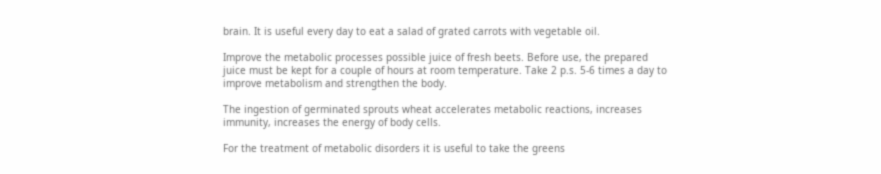brain. It is useful every day to eat a salad of grated carrots with vegetable oil.

Improve the metabolic processes possible juice of fresh beets. Before use, the prepared juice must be kept for a couple of hours at room temperature. Take 2 p.s. 5-6 times a day to improve metabolism and strengthen the body.

The ingestion of germinated sprouts wheat accelerates metabolic reactions, increases immunity, increases the energy of body cells.

For the treatment of metabolic disorders it is useful to take the greens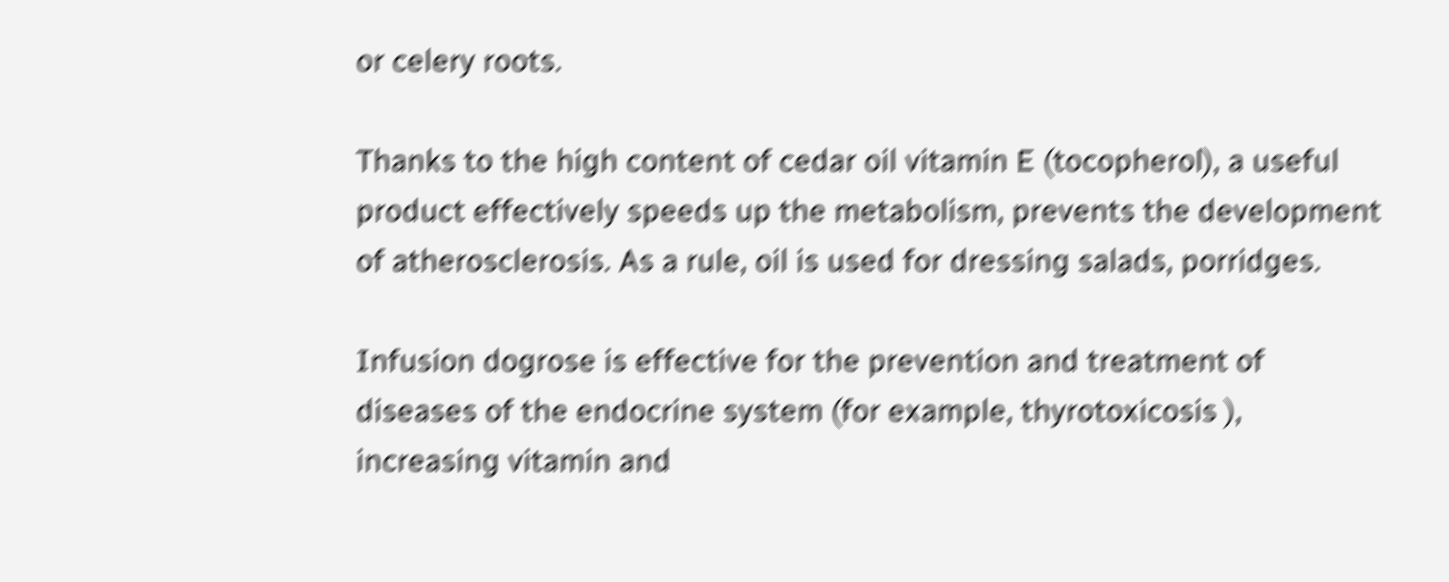or celery roots.

Thanks to the high content of cedar oil vitamin E (tocopherol), a useful product effectively speeds up the metabolism, prevents the development of atherosclerosis. As a rule, oil is used for dressing salads, porridges.

Infusion dogrose is effective for the prevention and treatment of diseases of the endocrine system (for example, thyrotoxicosis ), increasing vitamin and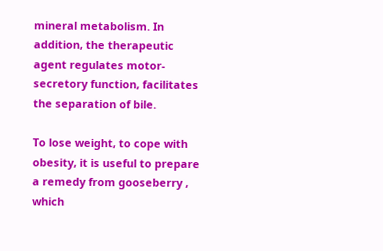mineral metabolism. In addition, the therapeutic agent regulates motor-secretory function, facilitates the separation of bile.

To lose weight, to cope with obesity, it is useful to prepare a remedy from gooseberry , which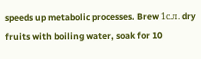speeds up metabolic processes. Brew 1с.л. dry fruits with boiling water, soak for 10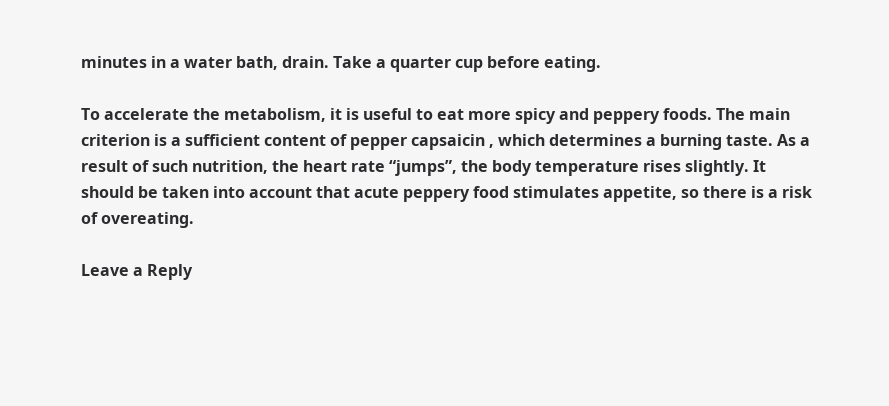minutes in a water bath, drain. Take a quarter cup before eating.

To accelerate the metabolism, it is useful to eat more spicy and peppery foods. The main criterion is a sufficient content of pepper capsaicin , which determines a burning taste. As a result of such nutrition, the heart rate “jumps”, the body temperature rises slightly. It should be taken into account that acute peppery food stimulates appetite, so there is a risk of overeating.

Leave a Reply